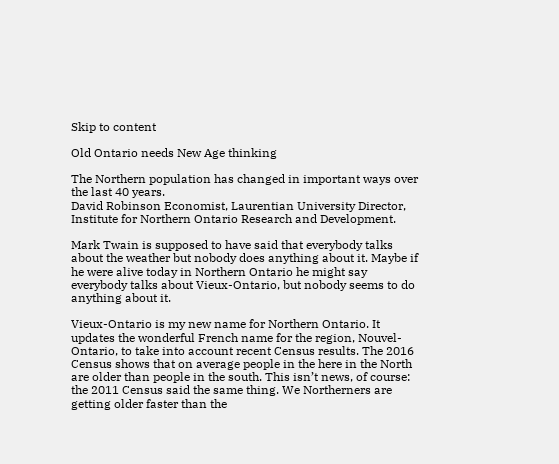Skip to content

Old Ontario needs New Age thinking

The Northern population has changed in important ways over the last 40 years.
David Robinson Economist, Laurentian University Director, Institute for Northern Ontario Research and Development.

Mark Twain is supposed to have said that everybody talks about the weather but nobody does anything about it. Maybe if he were alive today in Northern Ontario he might say everybody talks about Vieux-Ontario, but nobody seems to do anything about it.

Vieux-Ontario is my new name for Northern Ontario. It updates the wonderful French name for the region, Nouvel-Ontario, to take into account recent Census results. The 2016 Census shows that on average people in the here in the North are older than people in the south. This isn’t news, of course: the 2011 Census said the same thing. We Northerners are getting older faster than the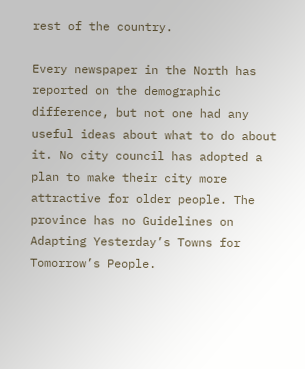rest of the country.

Every newspaper in the North has reported on the demographic difference, but not one had any useful ideas about what to do about it. No city council has adopted a plan to make their city more attractive for older people. The province has no Guidelines on Adapting Yesterday’s Towns for Tomorrow’s People.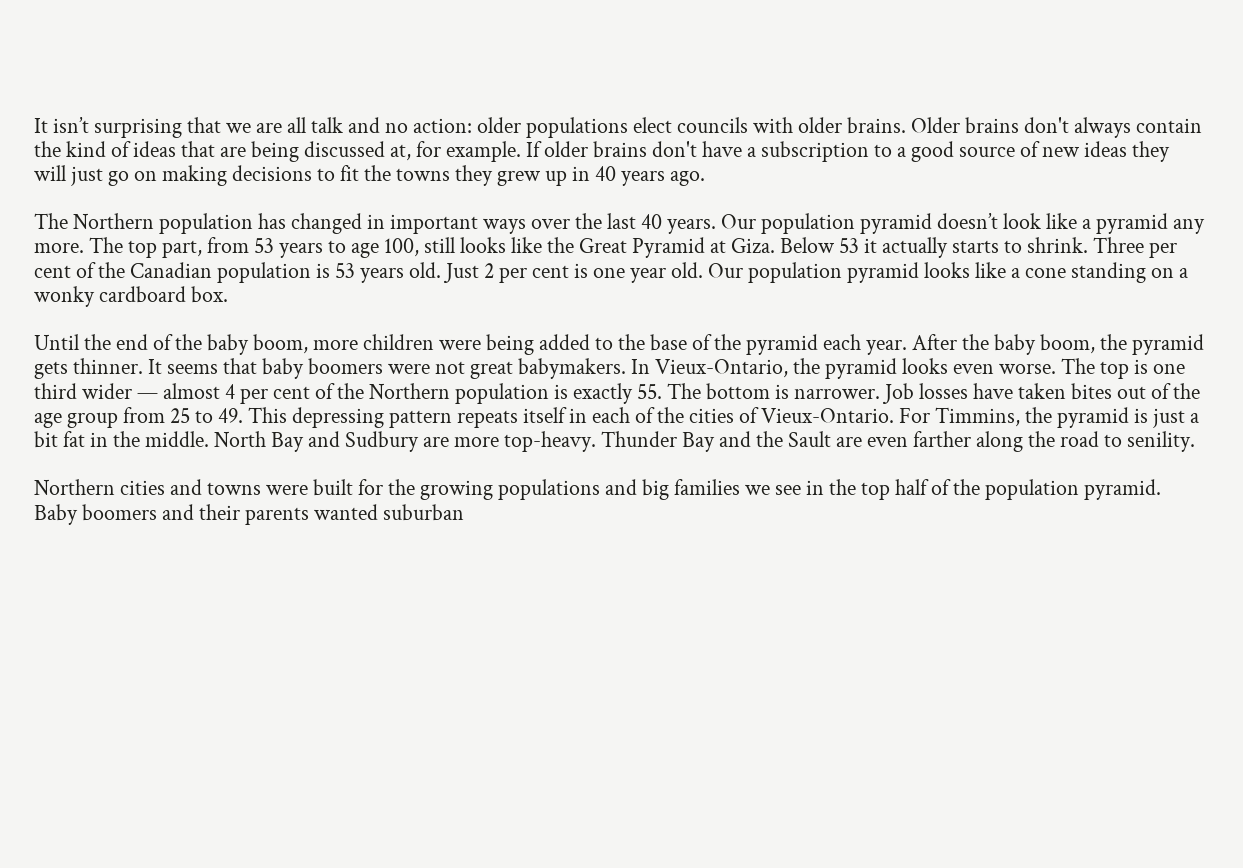It isn’t surprising that we are all talk and no action: older populations elect councils with older brains. Older brains don't always contain the kind of ideas that are being discussed at, for example. If older brains don't have a subscription to a good source of new ideas they will just go on making decisions to fit the towns they grew up in 40 years ago.

The Northern population has changed in important ways over the last 40 years. Our population pyramid doesn’t look like a pyramid any more. The top part, from 53 years to age 100, still looks like the Great Pyramid at Giza. Below 53 it actually starts to shrink. Three per cent of the Canadian population is 53 years old. Just 2 per cent is one year old. Our population pyramid looks like a cone standing on a wonky cardboard box.

Until the end of the baby boom, more children were being added to the base of the pyramid each year. After the baby boom, the pyramid gets thinner. It seems that baby boomers were not great babymakers. In Vieux-Ontario, the pyramid looks even worse. The top is one third wider — almost 4 per cent of the Northern population is exactly 55. The bottom is narrower. Job losses have taken bites out of the age group from 25 to 49. This depressing pattern repeats itself in each of the cities of Vieux-Ontario. For Timmins, the pyramid is just a bit fat in the middle. North Bay and Sudbury are more top-heavy. Thunder Bay and the Sault are even farther along the road to senility.

Northern cities and towns were built for the growing populations and big families we see in the top half of the population pyramid. Baby boomers and their parents wanted suburban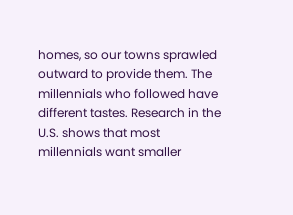homes, so our towns sprawled outward to provide them. The millennials who followed have different tastes. Research in the U.S. shows that most millennials want smaller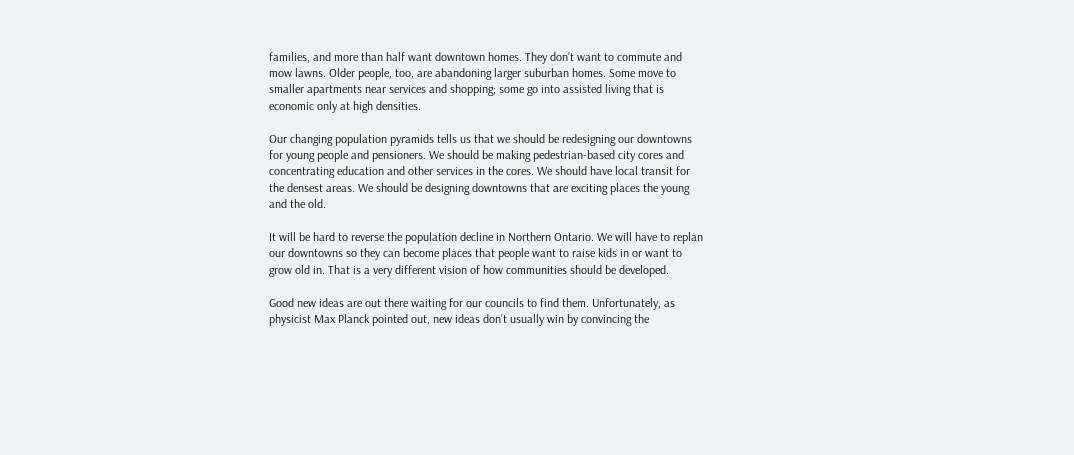families, and more than half want downtown homes. They don’t want to commute and mow lawns. Older people, too, are abandoning larger suburban homes. Some move to smaller apartments near services and shopping; some go into assisted living that is economic only at high densities.

Our changing population pyramids tells us that we should be redesigning our downtowns for young people and pensioners. We should be making pedestrian-based city cores and concentrating education and other services in the cores. We should have local transit for the densest areas. We should be designing downtowns that are exciting places the young and the old.

It will be hard to reverse the population decline in Northern Ontario. We will have to replan our downtowns so they can become places that people want to raise kids in or want to grow old in. That is a very different vision of how communities should be developed.

Good new ideas are out there waiting for our councils to find them. Unfortunately, as physicist Max Planck pointed out, new ideas don’t usually win by convincing the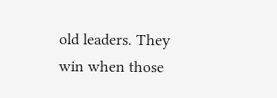old leaders. They win when those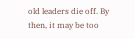old leaders die off. By then, it may be too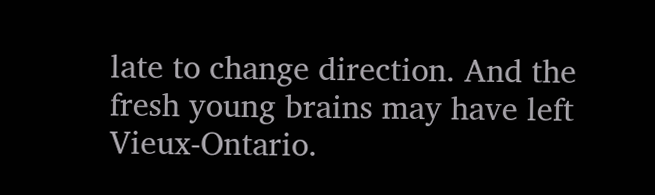late to change direction. And the fresh young brains may have left Vieux-Ontario.